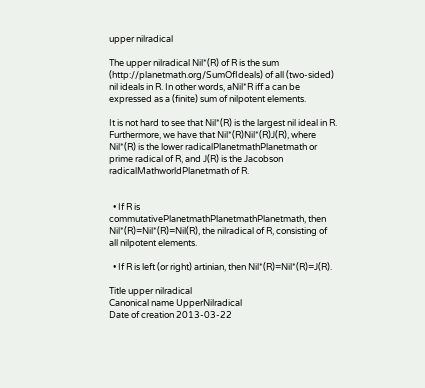upper nilradical

The upper nilradical Nil*(R) of R is the sum (http://planetmath.org/SumOfIdeals) of all (two-sided) nil ideals in R. In other words, aNil*R iff a can be expressed as a (finite) sum of nilpotent elements.

It is not hard to see that Nil*(R) is the largest nil ideal in R. Furthermore, we have that Nil*(R)Nil*(R)J(R), where Nil*(R) is the lower radicalPlanetmathPlanetmath or prime radical of R, and J(R) is the Jacobson radicalMathworldPlanetmath of R.


  • If R is commutativePlanetmathPlanetmathPlanetmath, then Nil*(R)=Nil*(R)=Nil(R), the nilradical of R, consisting of all nilpotent elements.

  • If R is left (or right) artinian, then Nil*(R)=Nil*(R)=J(R).

Title upper nilradical
Canonical name UpperNilradical
Date of creation 2013-03-22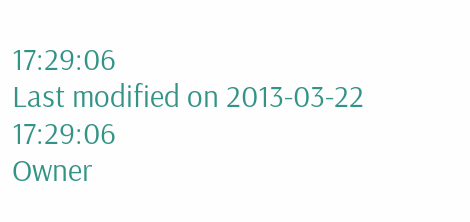17:29:06
Last modified on 2013-03-22 17:29:06
Owner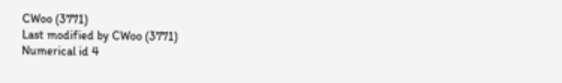CWoo (3771)
Last modified by CWoo (3771)
Numerical id 4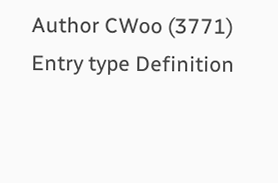Author CWoo (3771)
Entry type Definition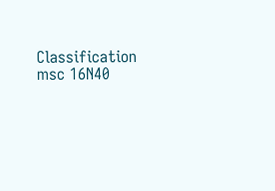Classification msc 16N40